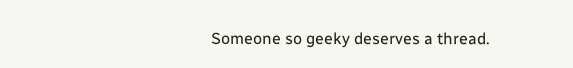Someone so geeky deserves a thread.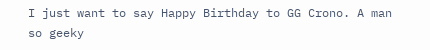I just want to say Happy Birthday to GG Crono. A man so geeky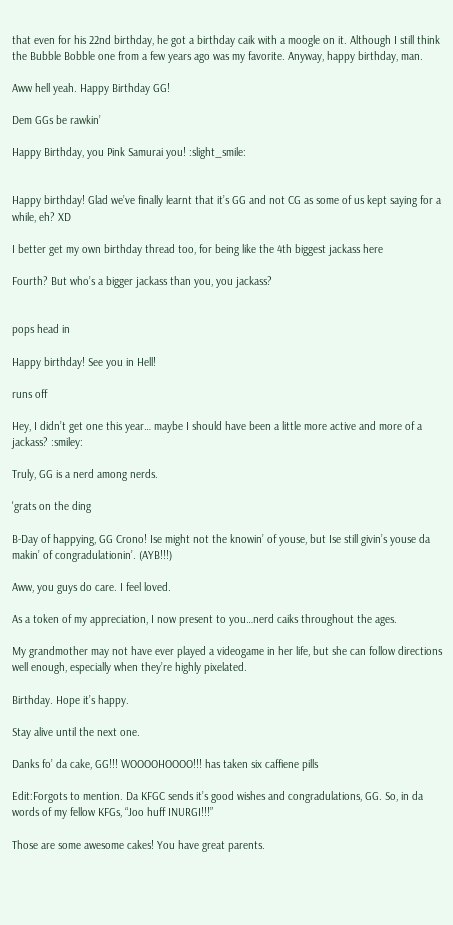that even for his 22nd birthday, he got a birthday caik with a moogle on it. Although I still think the Bubble Bobble one from a few years ago was my favorite. Anyway, happy birthday, man.

Aww hell yeah. Happy Birthday GG!

Dem GGs be rawkin’

Happy Birthday, you Pink Samurai you! :slight_smile:


Happy birthday! Glad we’ve finally learnt that it’s GG and not CG as some of us kept saying for a while, eh? XD

I better get my own birthday thread too, for being like the 4th biggest jackass here

Fourth? But who’s a bigger jackass than you, you jackass?


pops head in

Happy birthday! See you in Hell!

runs off

Hey, I didn’t get one this year… maybe I should have been a little more active and more of a jackass? :smiley:

Truly, GG is a nerd among nerds.

'grats on the ding

B-Day of happying, GG Crono! Ise might not the knowin’ of youse, but Ise still givin’s youse da makin’ of congradulationin’. (AYB!!!)

Aww, you guys do care. I feel loved.

As a token of my appreciation, I now present to you…nerd caiks throughout the ages.

My grandmother may not have ever played a videogame in her life, but she can follow directions well enough, especially when they’re highly pixelated.

Birthday. Hope it’s happy.

Stay alive until the next one.

Danks fo’ da cake, GG!!! WOOOOHOOOO!!! has taken six caffiene pills

Edit:Forgots to mention. Da KFGC sends it’s good wishes and congradulations, GG. So, in da words of my fellow KFGs, “Joo huff INURGI!!!”

Those are some awesome cakes! You have great parents.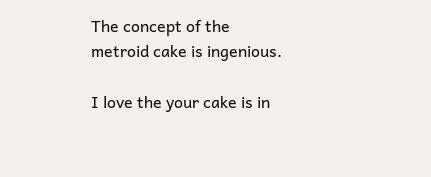The concept of the metroid cake is ingenious.

I love the your cake is in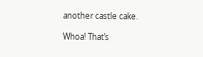another castle cake.

Whoa! That’s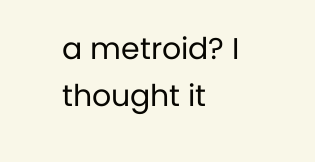a metroid? I thought it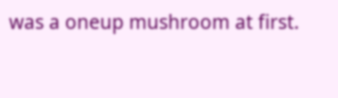was a oneup mushroom at first.